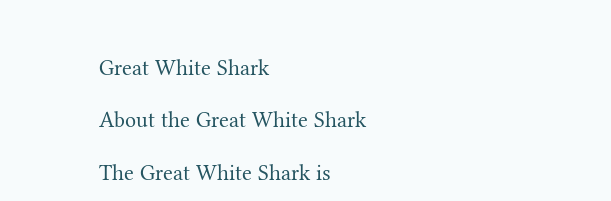Great White Shark

About the Great White Shark

The Great White Shark is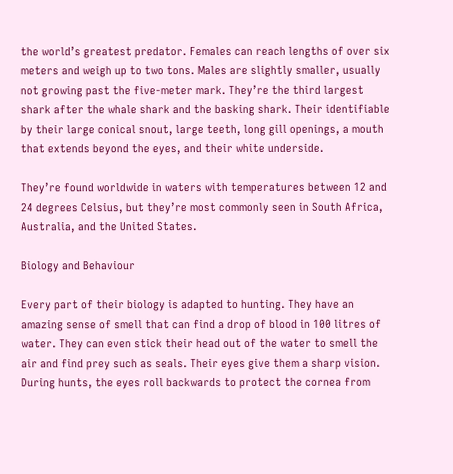the world’s greatest predator. Females can reach lengths of over six meters and weigh up to two tons. Males are slightly smaller, usually not growing past the five-meter mark. They’re the third largest shark after the whale shark and the basking shark. Their identifiable by their large conical snout, large teeth, long gill openings, a mouth that extends beyond the eyes, and their white underside.

They’re found worldwide in waters with temperatures between 12 and 24 degrees Celsius, but they’re most commonly seen in South Africa, Australia, and the United States.

Biology and Behaviour

Every part of their biology is adapted to hunting. They have an amazing sense of smell that can find a drop of blood in 100 litres of water. They can even stick their head out of the water to smell the air and find prey such as seals. Their eyes give them a sharp vision. During hunts, the eyes roll backwards to protect the cornea from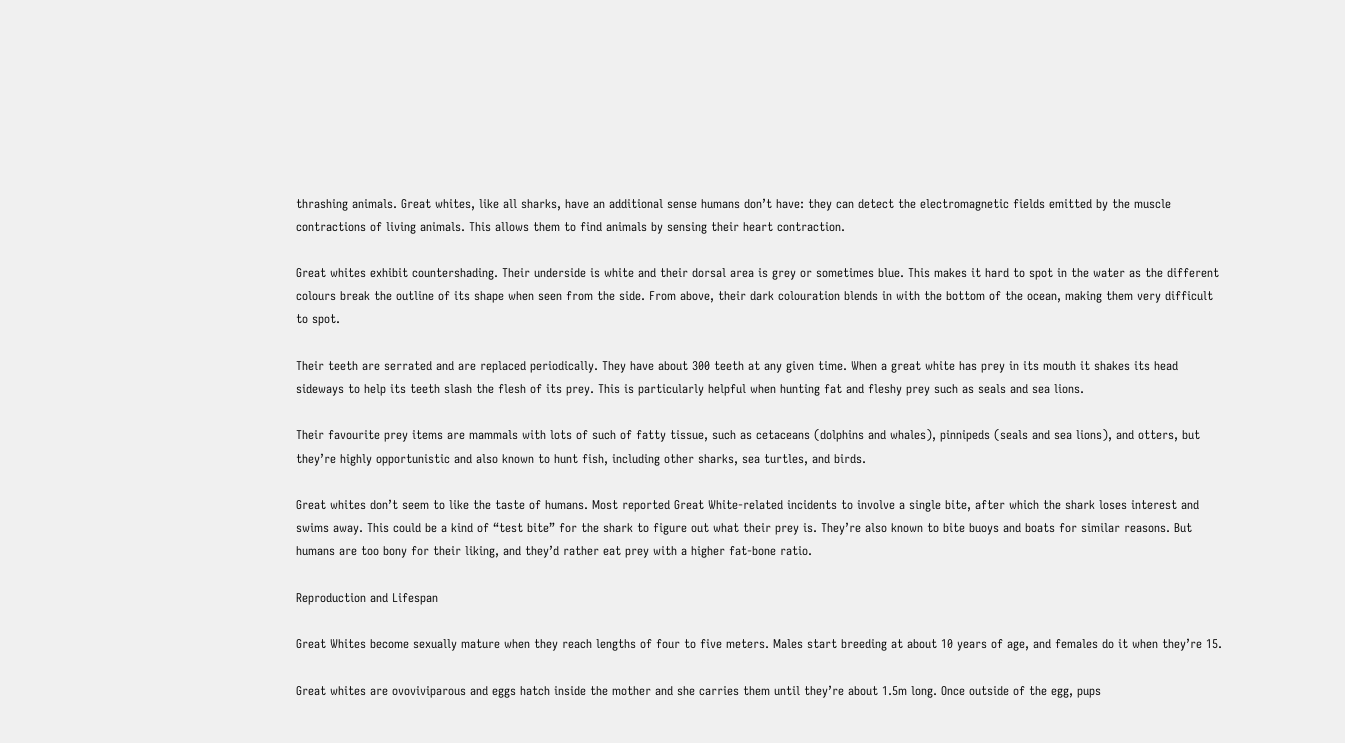thrashing animals. Great whites, like all sharks, have an additional sense humans don’t have: they can detect the electromagnetic fields emitted by the muscle contractions of living animals. This allows them to find animals by sensing their heart contraction.

Great whites exhibit countershading. Their underside is white and their dorsal area is grey or sometimes blue. This makes it hard to spot in the water as the different colours break the outline of its shape when seen from the side. From above, their dark colouration blends in with the bottom of the ocean, making them very difficult to spot.

Their teeth are serrated and are replaced periodically. They have about 300 teeth at any given time. When a great white has prey in its mouth it shakes its head sideways to help its teeth slash the flesh of its prey. This is particularly helpful when hunting fat and fleshy prey such as seals and sea lions.

Their favourite prey items are mammals with lots of such of fatty tissue, such as cetaceans (dolphins and whales), pinnipeds (seals and sea lions), and otters, but they’re highly opportunistic and also known to hunt fish, including other sharks, sea turtles, and birds.

Great whites don’t seem to like the taste of humans. Most reported Great White-related incidents to involve a single bite, after which the shark loses interest and swims away. This could be a kind of “test bite” for the shark to figure out what their prey is. They’re also known to bite buoys and boats for similar reasons. But humans are too bony for their liking, and they’d rather eat prey with a higher fat-bone ratio.

Reproduction and Lifespan

Great Whites become sexually mature when they reach lengths of four to five meters. Males start breeding at about 10 years of age, and females do it when they’re 15.

Great whites are ovoviviparous and eggs hatch inside the mother and she carries them until they’re about 1.5m long. Once outside of the egg, pups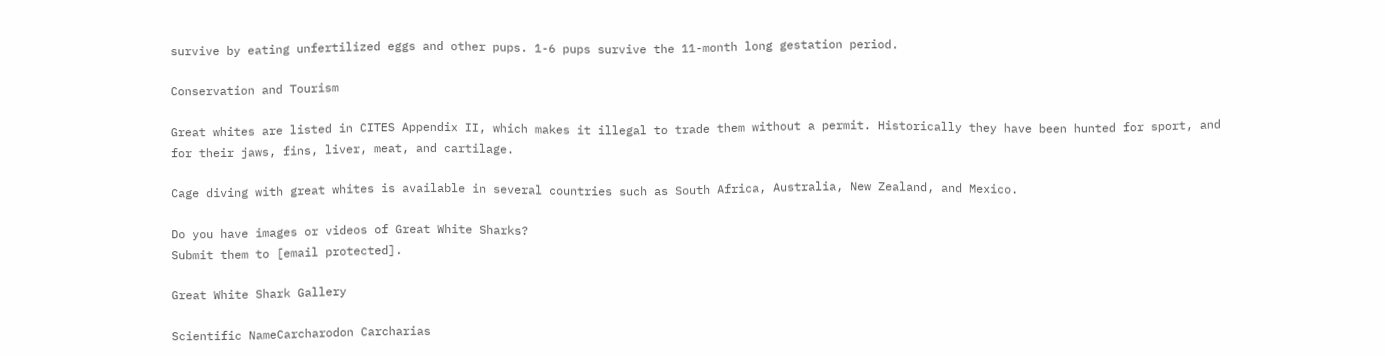survive by eating unfertilized eggs and other pups. 1-6 pups survive the 11-month long gestation period.

Conservation and Tourism

Great whites are listed in CITES Appendix II, which makes it illegal to trade them without a permit. Historically they have been hunted for sport, and for their jaws, fins, liver, meat, and cartilage.

Cage diving with great whites is available in several countries such as South Africa, Australia, New Zealand, and Mexico.

Do you have images or videos of Great White Sharks?
Submit them to [email protected].

Great White Shark Gallery

Scientific NameCarcharodon Carcharias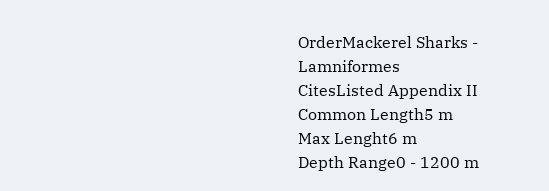OrderMackerel Sharks - Lamniformes
CitesListed Appendix II
Common Length5 m
Max Lenght6 m
Depth Range0 - 1200 m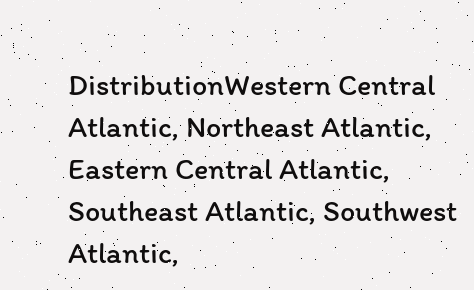DistributionWestern Central Atlantic, Northeast Atlantic, Eastern Central Atlantic, Southeast Atlantic, Southwest Atlantic,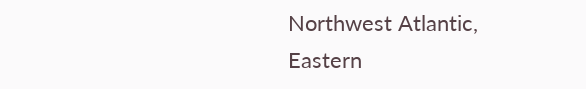Northwest Atlantic, Eastern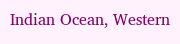Indian Ocean, Western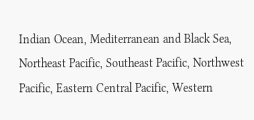Indian Ocean, Mediterranean and Black Sea, Northeast Pacific, Southeast Pacific, Northwest Pacific, Eastern Central Pacific, Western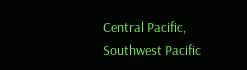Central Pacific, Southwest Pacific